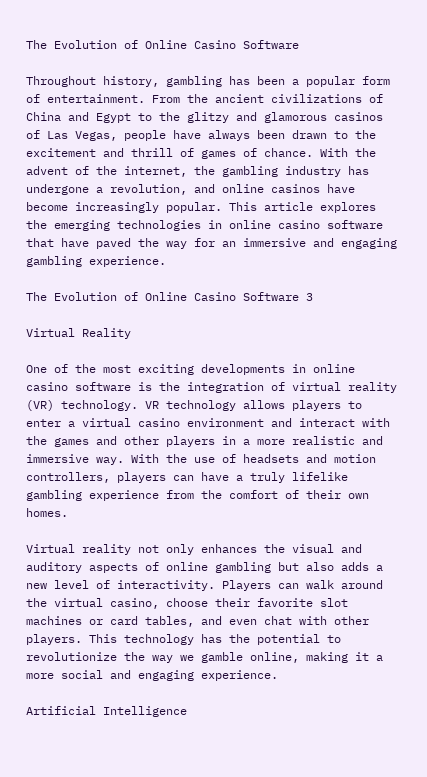The Evolution of Online Casino Software

Throughout history, gambling has been a popular form of entertainment. From the ancient civilizations of China and Egypt to the glitzy and glamorous casinos of Las Vegas, people have always been drawn to the excitement and thrill of games of chance. With the advent of the internet, the gambling industry has undergone a revolution, and online casinos have become increasingly popular. This article explores the emerging technologies in online casino software that have paved the way for an immersive and engaging gambling experience.

The Evolution of Online Casino Software 3

Virtual Reality

One of the most exciting developments in online casino software is the integration of virtual reality (VR) technology. VR technology allows players to enter a virtual casino environment and interact with the games and other players in a more realistic and immersive way. With the use of headsets and motion controllers, players can have a truly lifelike gambling experience from the comfort of their own homes.

Virtual reality not only enhances the visual and auditory aspects of online gambling but also adds a new level of interactivity. Players can walk around the virtual casino, choose their favorite slot machines or card tables, and even chat with other players. This technology has the potential to revolutionize the way we gamble online, making it a more social and engaging experience.

Artificial Intelligence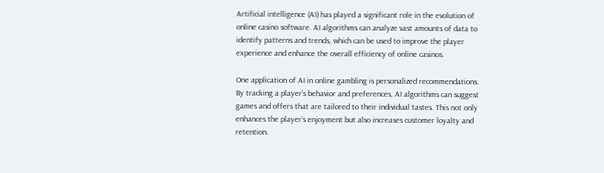Artificial intelligence (AI) has played a significant role in the evolution of online casino software. AI algorithms can analyze vast amounts of data to identify patterns and trends, which can be used to improve the player experience and enhance the overall efficiency of online casinos.

One application of AI in online gambling is personalized recommendations. By tracking a player’s behavior and preferences, AI algorithms can suggest games and offers that are tailored to their individual tastes. This not only enhances the player’s enjoyment but also increases customer loyalty and retention.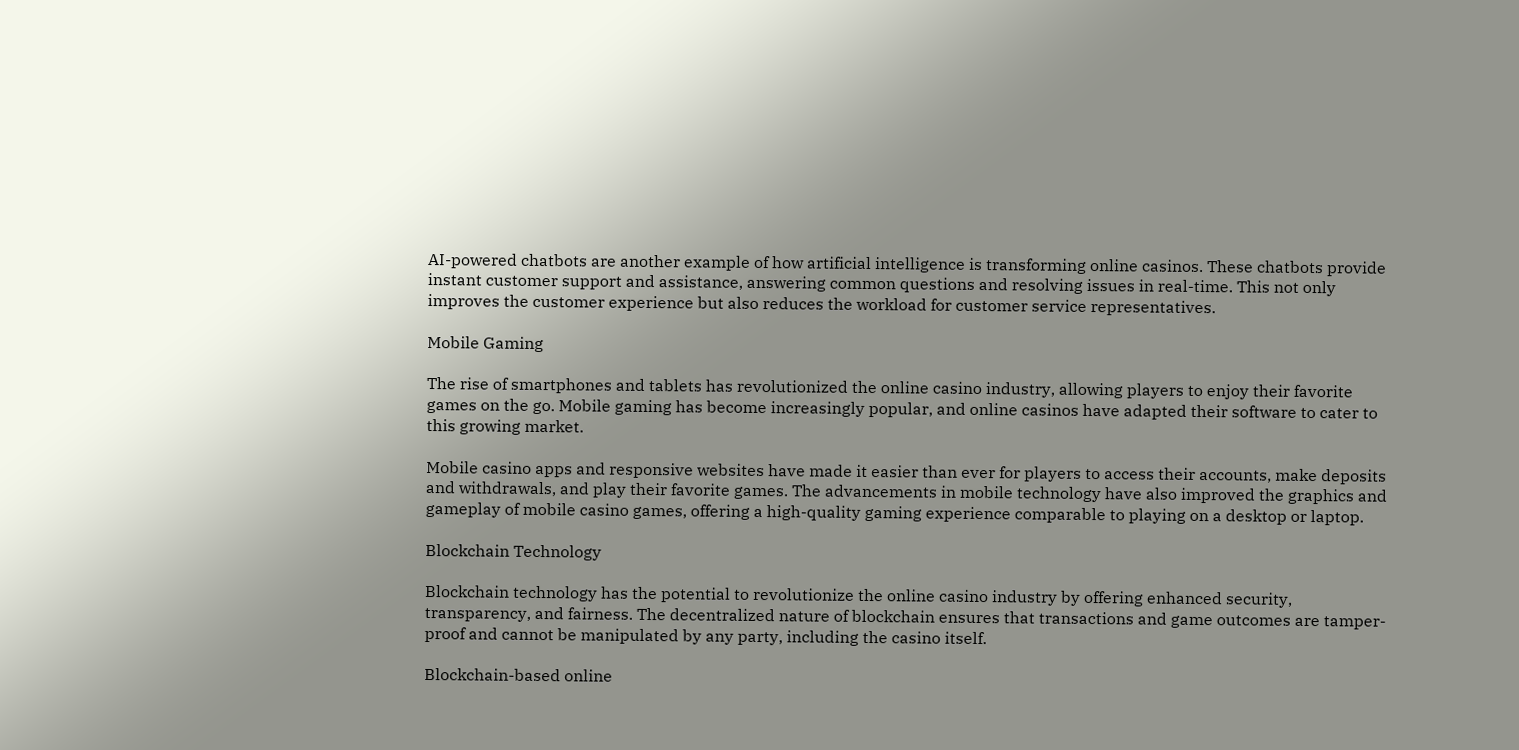AI-powered chatbots are another example of how artificial intelligence is transforming online casinos. These chatbots provide instant customer support and assistance, answering common questions and resolving issues in real-time. This not only improves the customer experience but also reduces the workload for customer service representatives.

Mobile Gaming

The rise of smartphones and tablets has revolutionized the online casino industry, allowing players to enjoy their favorite games on the go. Mobile gaming has become increasingly popular, and online casinos have adapted their software to cater to this growing market.

Mobile casino apps and responsive websites have made it easier than ever for players to access their accounts, make deposits and withdrawals, and play their favorite games. The advancements in mobile technology have also improved the graphics and gameplay of mobile casino games, offering a high-quality gaming experience comparable to playing on a desktop or laptop.

Blockchain Technology

Blockchain technology has the potential to revolutionize the online casino industry by offering enhanced security, transparency, and fairness. The decentralized nature of blockchain ensures that transactions and game outcomes are tamper-proof and cannot be manipulated by any party, including the casino itself.

Blockchain-based online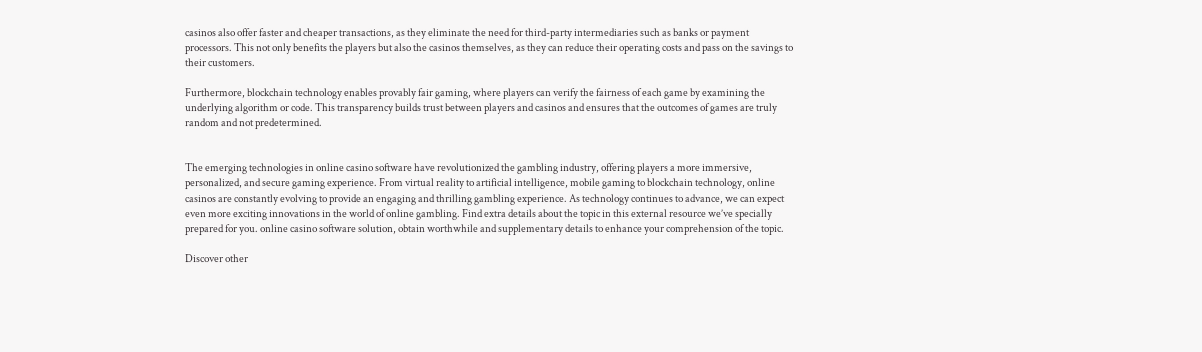casinos also offer faster and cheaper transactions, as they eliminate the need for third-party intermediaries such as banks or payment processors. This not only benefits the players but also the casinos themselves, as they can reduce their operating costs and pass on the savings to their customers.

Furthermore, blockchain technology enables provably fair gaming, where players can verify the fairness of each game by examining the underlying algorithm or code. This transparency builds trust between players and casinos and ensures that the outcomes of games are truly random and not predetermined.


The emerging technologies in online casino software have revolutionized the gambling industry, offering players a more immersive, personalized, and secure gaming experience. From virtual reality to artificial intelligence, mobile gaming to blockchain technology, online casinos are constantly evolving to provide an engaging and thrilling gambling experience. As technology continues to advance, we can expect even more exciting innovations in the world of online gambling. Find extra details about the topic in this external resource we’ve specially prepared for you. online casino software solution, obtain worthwhile and supplementary details to enhance your comprehension of the topic.

Discover other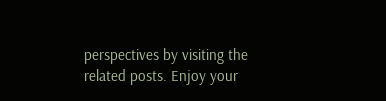perspectives by visiting the related posts. Enjoy your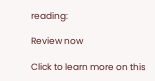reading:

Review now

Click to learn more on this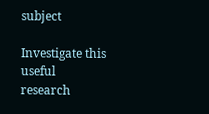subject

Investigate this useful research